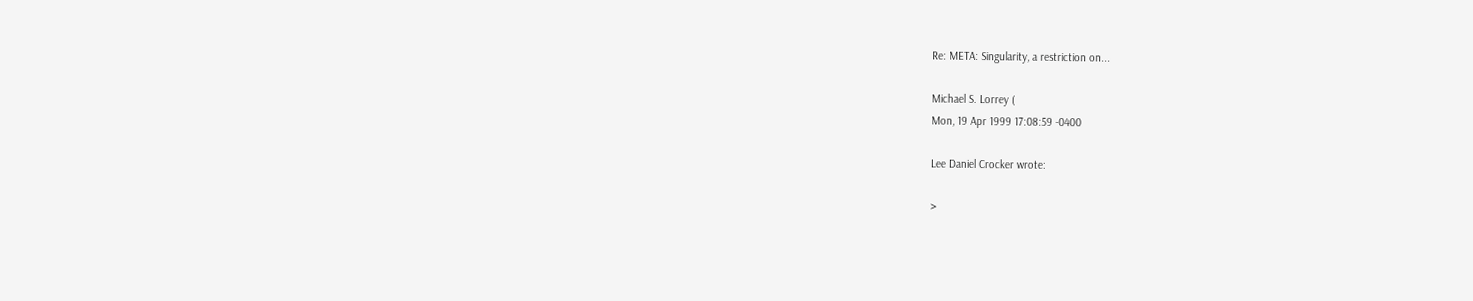Re: META: Singularity, a restriction on...

Michael S. Lorrey (
Mon, 19 Apr 1999 17:08:59 -0400

Lee Daniel Crocker wrote:

>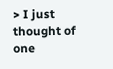> I just thought of one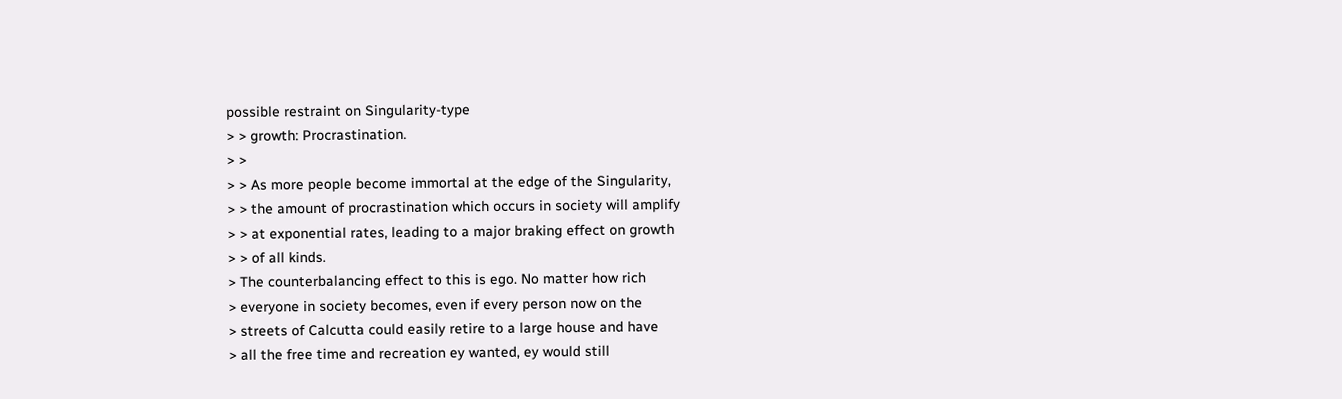possible restraint on Singularity-type
> > growth: Procrastination.
> >
> > As more people become immortal at the edge of the Singularity,
> > the amount of procrastination which occurs in society will amplify
> > at exponential rates, leading to a major braking effect on growth
> > of all kinds.
> The counterbalancing effect to this is ego. No matter how rich
> everyone in society becomes, even if every person now on the
> streets of Calcutta could easily retire to a large house and have
> all the free time and recreation ey wanted, ey would still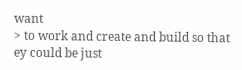want
> to work and create and build so that ey could be just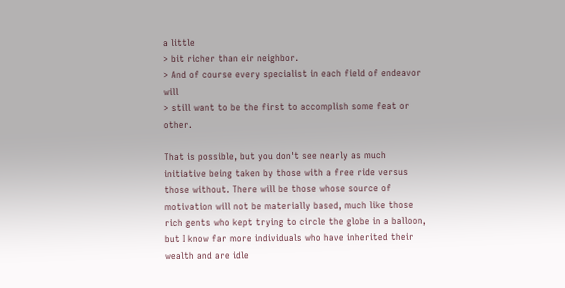a little
> bit richer than eir neighbor.
> And of course every specialist in each field of endeavor will
> still want to be the first to accomplish some feat or other.

That is possible, but you don't see nearly as much initiative being taken by those with a free ride versus those without. There will be those whose source of motivation will not be materially based, much like those rich gents who kept trying to circle the globe in a balloon, but I know far more individuals who have inherited their wealth and are idle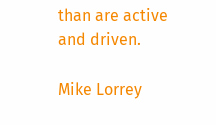than are active and driven.

Mike Lorrey